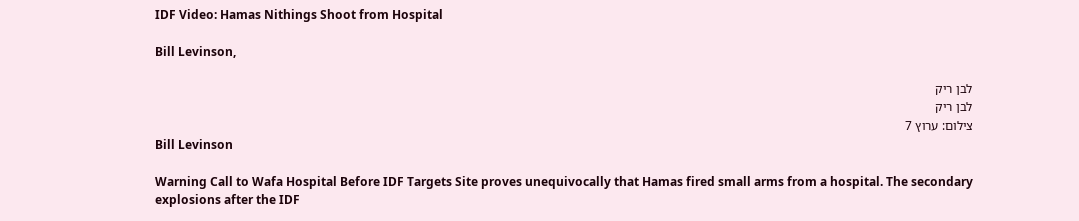IDF Video: Hamas Nithings Shoot from Hospital

Bill Levinson,

לבן ריק
לבן ריק
צילום: ערוץ 7
Bill Levinson

Warning Call to Wafa Hospital Before IDF Targets Site proves unequivocally that Hamas fired small arms from a hospital. The secondary explosions after the IDF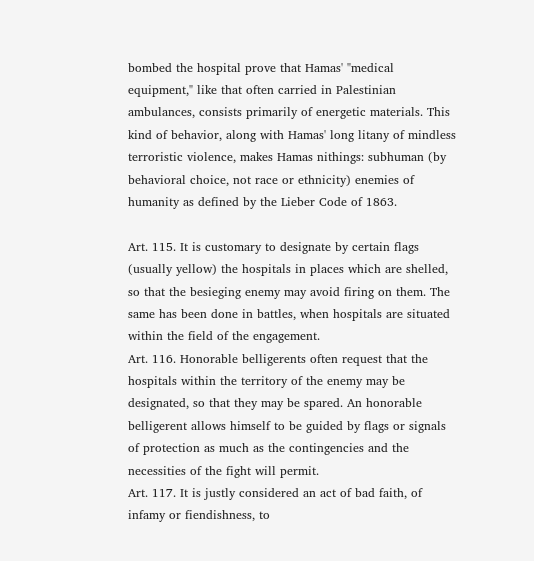bombed the hospital prove that Hamas' "medical equipment," like that often carried in Palestinian ambulances, consists primarily of energetic materials. This kind of behavior, along with Hamas' long litany of mindless terroristic violence, makes Hamas nithings: subhuman (by behavioral choice, not race or ethnicity) enemies of humanity as defined by the Lieber Code of 1863.

Art. 115. It is customary to designate by certain flags (usually yellow) the hospitals in places which are shelled, so that the besieging enemy may avoid firing on them. The same has been done in battles, when hospitals are situated within the field of the engagement.
Art. 116. Honorable belligerents often request that the hospitals within the territory of the enemy may be designated, so that they may be spared. An honorable belligerent allows himself to be guided by flags or signals of protection as much as the contingencies and the necessities of the fight will permit.
Art. 117. It is justly considered an act of bad faith, of infamy or fiendishness, to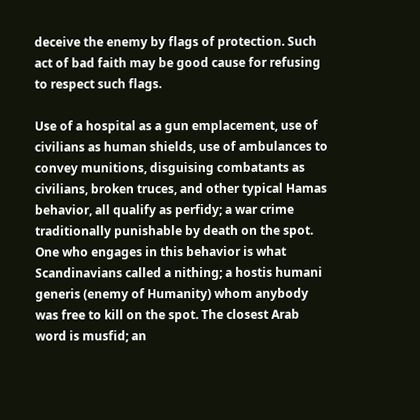deceive the enemy by flags of protection. Such act of bad faith may be good cause for refusing to respect such flags.

Use of a hospital as a gun emplacement, use of civilians as human shields, use of ambulances to convey munitions, disguising combatants as civilians, broken truces, and other typical Hamas behavior, all qualify as perfidy; a war crime traditionally punishable by death on the spot. One who engages in this behavior is what Scandinavians called a nithing; a hostis humani generis (enemy of Humanity) whom anybody was free to kill on the spot. The closest Arab word is musfid; an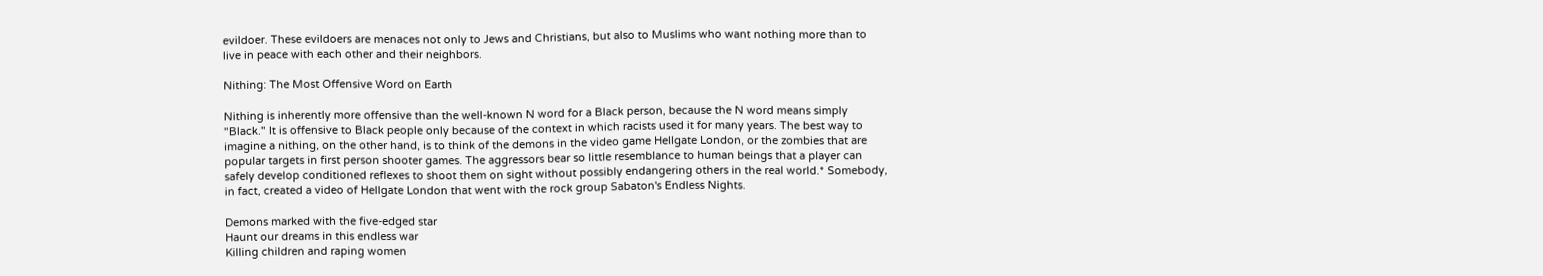evildoer. These evildoers are menaces not only to Jews and Christians, but also to Muslims who want nothing more than to live in peace with each other and their neighbors.

Nithing: The Most Offensive Word on Earth

Nithing is inherently more offensive than the well-known N word for a Black person, because the N word means simply "Black." It is offensive to Black people only because of the context in which racists used it for many years. The best way to imagine a nithing, on the other hand, is to think of the demons in the video game Hellgate London, or the zombies that are popular targets in first person shooter games. The aggressors bear so little resemblance to human beings that a player can safely develop conditioned reflexes to shoot them on sight without possibly endangering others in the real world.* Somebody, in fact, created a video of Hellgate London that went with the rock group Sabaton's Endless Nights.

Demons marked with the five-edged star
Haunt our dreams in this endless war
Killing children and raping women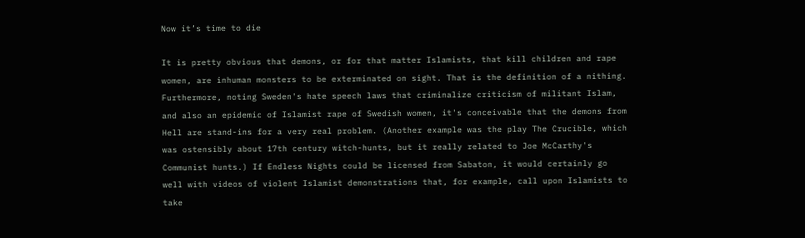Now it’s time to die

It is pretty obvious that demons, or for that matter Islamists, that kill children and rape women, are inhuman monsters to be exterminated on sight. That is the definition of a nithing. Furthermore, noting Sweden's hate speech laws that criminalize criticism of militant Islam, and also an epidemic of Islamist rape of Swedish women, it's conceivable that the demons from Hell are stand-ins for a very real problem. (Another example was the play The Crucible, which was ostensibly about 17th century witch-hunts, but it really related to Joe McCarthy's Communist hunts.) If Endless Nights could be licensed from Sabaton, it would certainly go well with videos of violent Islamist demonstrations that, for example, call upon Islamists to take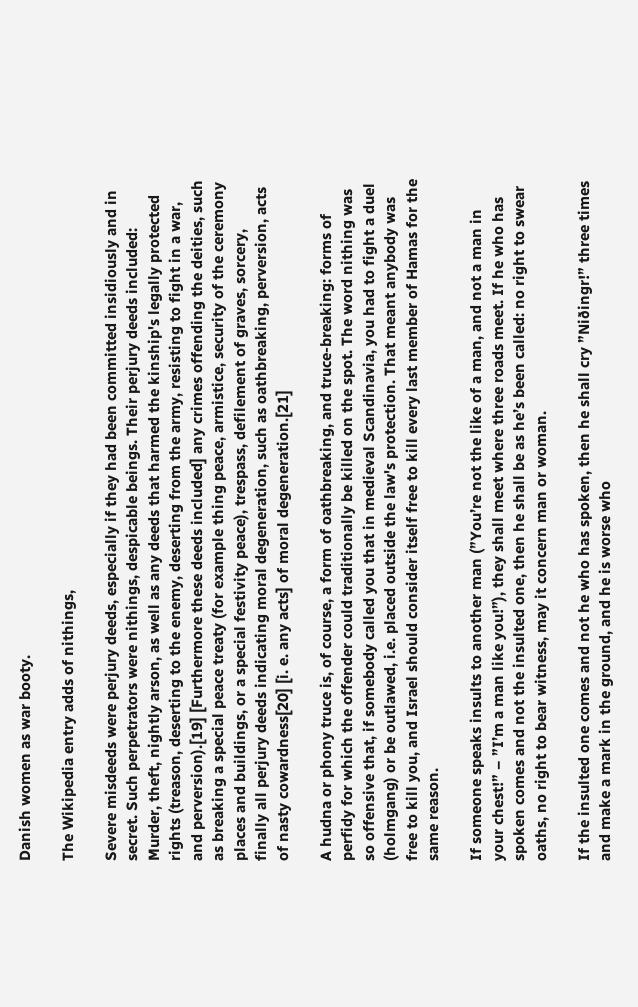Danish women as war booty.

The Wikipedia entry adds of nithings,

Severe misdeeds were perjury deeds, especially if they had been committed insidiously and in secret. Such perpetrators were nithings, despicable beings. Their perjury deeds included: Murder, theft, nightly arson, as well as any deeds that harmed the kinship's legally protected rights (treason, deserting to the enemy, deserting from the army, resisting to fight in a war, and perversion).[19] [Furthermore these deeds included] any crimes offending the deities, such as breaking a special peace treaty (for example thing peace, armistice, security of the ceremony places and buildings, or a special festivity peace), trespass, defilement of graves, sorcery, finally all perjury deeds indicating moral degeneration, such as oathbreaking, perversion, acts of nasty cowardness[20] [i. e. any acts] of moral degeneration.[21]

A hudna or phony truce is, of course, a form of oathbreaking, and truce-breaking: forms of perfidy for which the offender could traditionally be killed on the spot. The word nithing was so offensive that, if somebody called you that in medieval Scandinavia, you had to fight a duel (holmgang) or be outlawed, i.e. placed outside the law's protection. That meant anybody was free to kill you, and Israel should consider itself free to kill every last member of Hamas for the same reason.

If someone speaks insults to another man (”You’re not the like of a man, and not a man in your chest!” – ”I’m a man like you!”), they shall meet where three roads meet. If he who has spoken comes and not the insulted one, then he shall be as he’s been called: no right to swear oaths, no right to bear witness, may it concern man or woman.

If the insulted one comes and not he who has spoken, then he shall cry ”Niðingr!” three times and make a mark in the ground, and he is worse who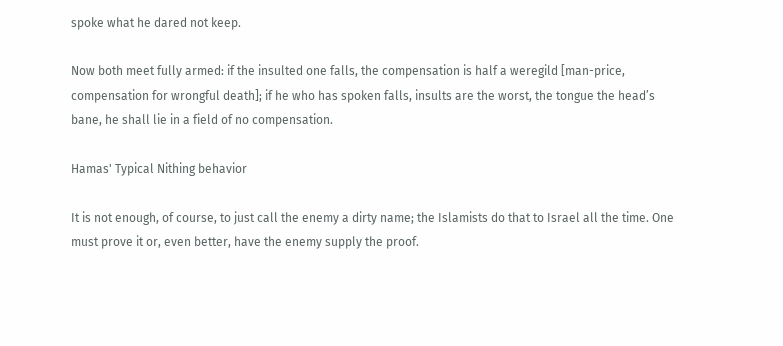spoke what he dared not keep.

Now both meet fully armed: if the insulted one falls, the compensation is half a weregild [man-price, compensation for wrongful death]; if he who has spoken falls, insults are the worst, the tongue the head’s bane, he shall lie in a field of no compensation.

Hamas' Typical Nithing behavior

It is not enough, of course, to just call the enemy a dirty name; the Islamists do that to Israel all the time. One must prove it or, even better, have the enemy supply the proof.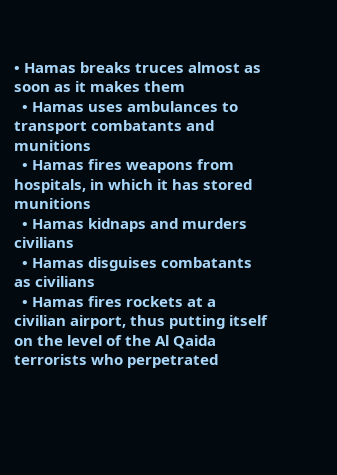• Hamas breaks truces almost as soon as it makes them
  • Hamas uses ambulances to transport combatants and munitions
  • Hamas fires weapons from hospitals, in which it has stored munitions
  • Hamas kidnaps and murders civilians
  • Hamas disguises combatants as civilians
  • Hamas fires rockets at a civilian airport, thus putting itself on the level of the Al Qaida terrorists who perpetrated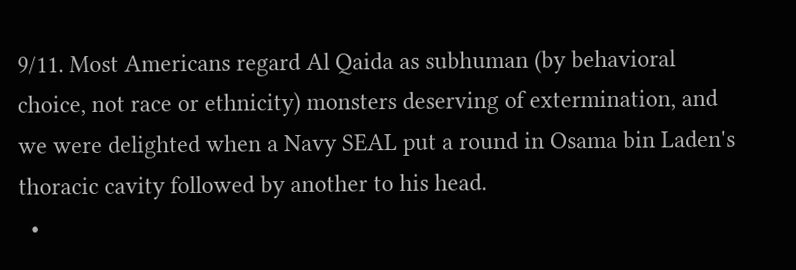9/11. Most Americans regard Al Qaida as subhuman (by behavioral choice, not race or ethnicity) monsters deserving of extermination, and we were delighted when a Navy SEAL put a round in Osama bin Laden's thoracic cavity followed by another to his head.
  •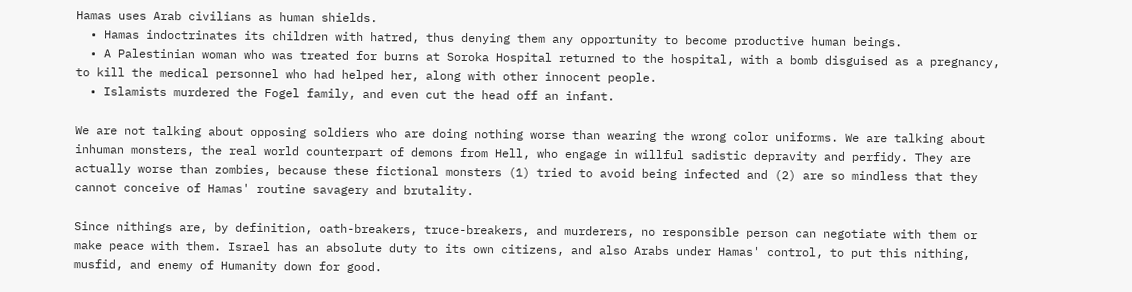Hamas uses Arab civilians as human shields.
  • Hamas indoctrinates its children with hatred, thus denying them any opportunity to become productive human beings.
  • A Palestinian woman who was treated for burns at Soroka Hospital returned to the hospital, with a bomb disguised as a pregnancy, to kill the medical personnel who had helped her, along with other innocent people.
  • Islamists murdered the Fogel family, and even cut the head off an infant.

We are not talking about opposing soldiers who are doing nothing worse than wearing the wrong color uniforms. We are talking about inhuman monsters, the real world counterpart of demons from Hell, who engage in willful sadistic depravity and perfidy. They are actually worse than zombies, because these fictional monsters (1) tried to avoid being infected and (2) are so mindless that they cannot conceive of Hamas' routine savagery and brutality.

Since nithings are, by definition, oath-breakers, truce-breakers, and murderers, no responsible person can negotiate with them or make peace with them. Israel has an absolute duty to its own citizens, and also Arabs under Hamas' control, to put this nithing, musfid, and enemy of Humanity down for good.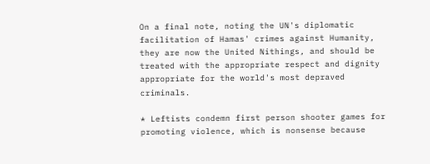On a final note, noting the UN's diplomatic facilitation of Hamas' crimes against Humanity, they are now the United Nithings, and should be treated with the appropriate respect and dignity appropriate for the world's most depraved criminals.

* Leftists condemn first person shooter games for promoting violence, which is nonsense because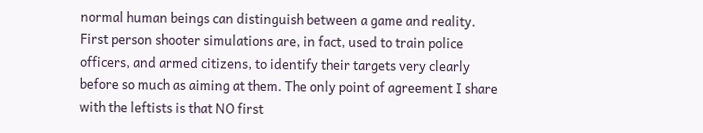normal human beings can distinguish between a game and reality. First person shooter simulations are, in fact, used to train police officers, and armed citizens, to identify their targets very clearly before so much as aiming at them. The only point of agreement I share with the leftists is that NO first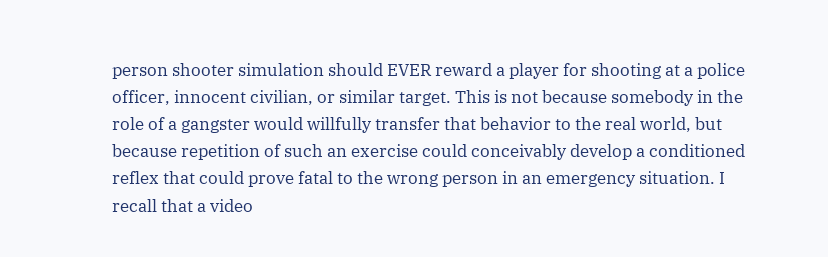person shooter simulation should EVER reward a player for shooting at a police officer, innocent civilian, or similar target. This is not because somebody in the role of a gangster would willfully transfer that behavior to the real world, but because repetition of such an exercise could conceivably develop a conditioned reflex that could prove fatal to the wrong person in an emergency situation. I recall that a video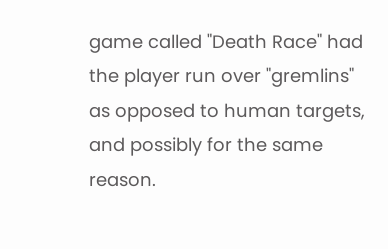game called "Death Race" had the player run over "gremlins" as opposed to human targets, and possibly for the same reason.